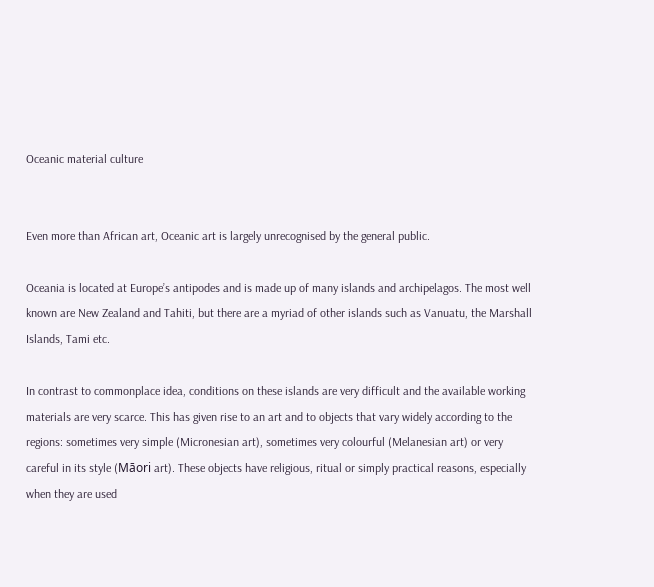Oceanic material culture


Even more than African art, Oceanic art is largely unrecognised by the general public.

Oceania is located at Europe’s antipodes and is made up of many islands and archipelagos. The most well known are New Zealand and Tahiti, but there are a myriad of other islands such as Vanuatu, the Marshall Islands, Tami etc.

In contrast to commonplace idea, conditions on these islands are very difficult and the available working materials are very scarce. This has given rise to an art and to objects that vary widely according to the regions: sometimes very simple (Micronesian art), sometimes very colourful (Melanesian art) or very careful in its style (Māori art). These objects have religious, ritual or simply practical reasons, especially when they are used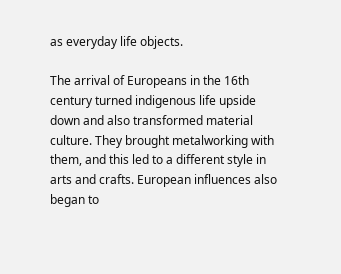as everyday life objects.

The arrival of Europeans in the 16th century turned indigenous life upside down and also transformed material culture. They brought metalworking with them, and this led to a different style in arts and crafts. European influences also began to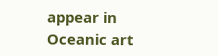appear in Oceanic art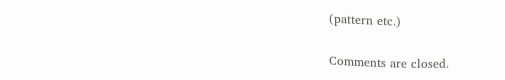(pattern etc.)

Comments are closed.